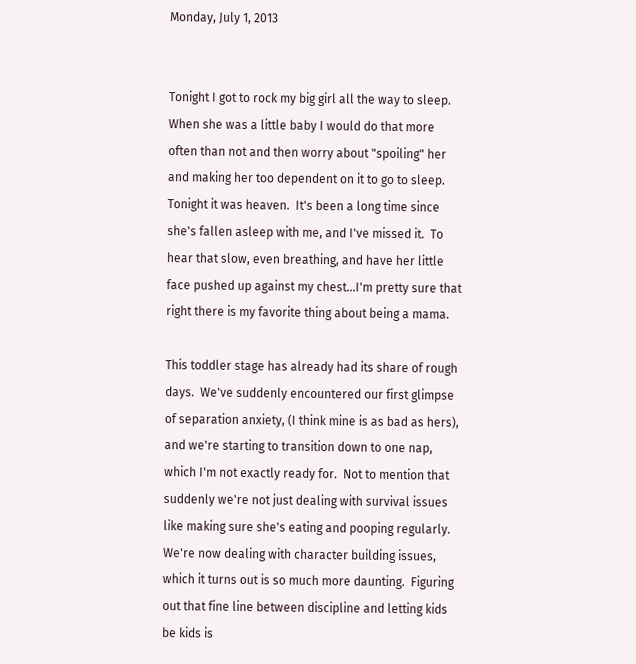Monday, July 1, 2013


Tonight I got to rock my big girl all the way to sleep.  When she was a little baby I would do that more often than not and then worry about "spoiling" her and making her too dependent on it to go to sleep.  Tonight it was heaven.  It's been a long time since she's fallen asleep with me, and I've missed it.  To hear that slow, even breathing, and have her little face pushed up against my chest...I'm pretty sure that right there is my favorite thing about being a mama.

This toddler stage has already had its share of rough days.  We've suddenly encountered our first glimpse of separation anxiety, (I think mine is as bad as hers), and we're starting to transition down to one nap, which I'm not exactly ready for.  Not to mention that suddenly we're not just dealing with survival issues like making sure she's eating and pooping regularly.  We're now dealing with character building issues, which it turns out is so much more daunting.  Figuring out that fine line between discipline and letting kids be kids is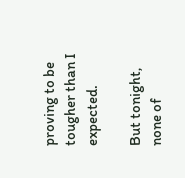proving to be tougher than I expected.

But tonight, none of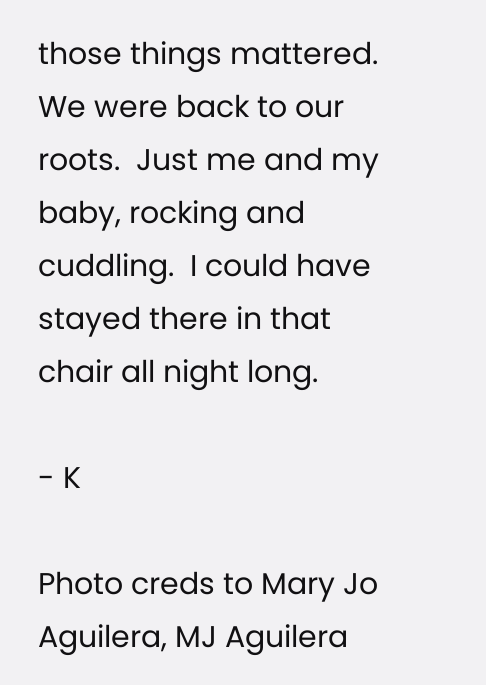those things mattered.  We were back to our roots.  Just me and my baby, rocking and cuddling.  I could have stayed there in that chair all night long.

- K

Photo creds to Mary Jo Aguilera, MJ Aguilera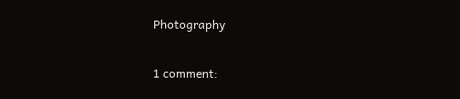Photography

1 comment: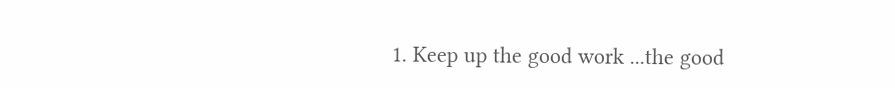1. Keep up the good work ...the good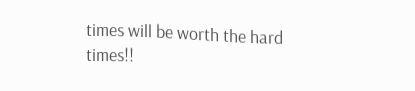times will be worth the hard times!!